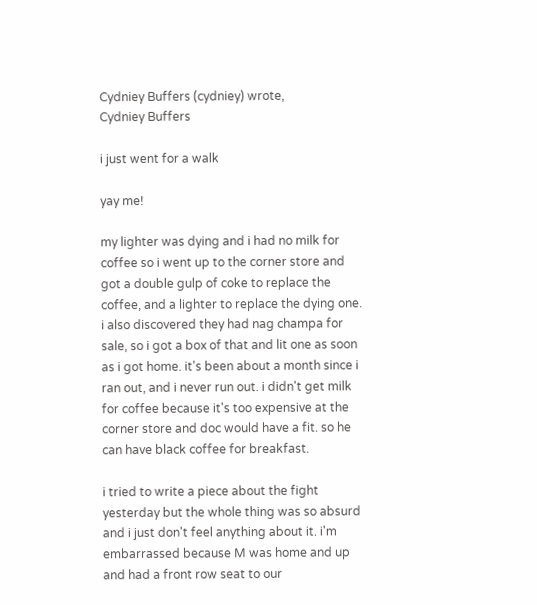Cydniey Buffers (cydniey) wrote,
Cydniey Buffers

i just went for a walk

yay me!

my lighter was dying and i had no milk for coffee so i went up to the corner store and got a double gulp of coke to replace the coffee, and a lighter to replace the dying one. i also discovered they had nag champa for sale, so i got a box of that and lit one as soon as i got home. it's been about a month since i ran out, and i never run out. i didn't get milk for coffee because it's too expensive at the corner store and doc would have a fit. so he can have black coffee for breakfast.

i tried to write a piece about the fight yesterday but the whole thing was so absurd and i just don't feel anything about it. i'm embarrassed because M was home and up and had a front row seat to our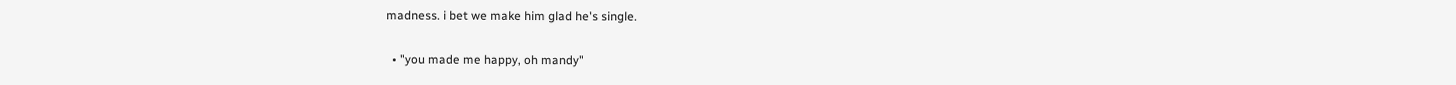madness. i bet we make him glad he's single.

  • "you made me happy, oh mandy"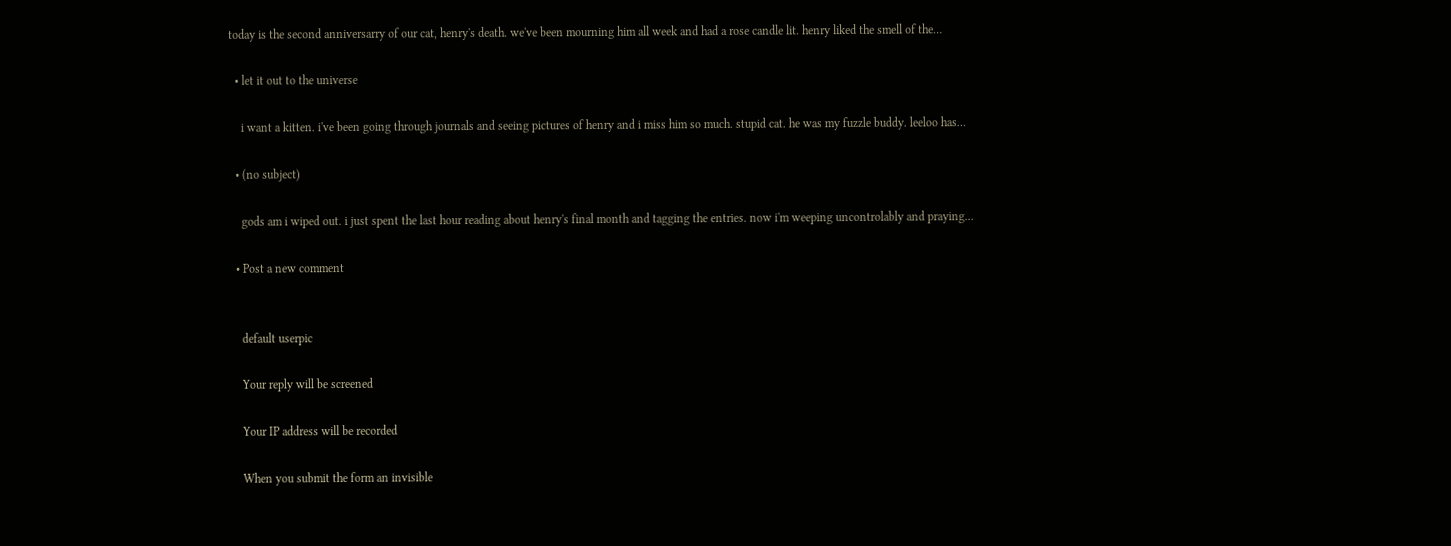today is the second anniversarry of our cat, henry's death. we've been mourning him all week and had a rose candle lit. henry liked the smell of the…

  • let it out to the universe

    i want a kitten. i've been going through journals and seeing pictures of henry and i miss him so much. stupid cat. he was my fuzzle buddy. leeloo has…

  • (no subject)

    gods am i wiped out. i just spent the last hour reading about henry's final month and tagging the entries. now i'm weeping uncontrolably and praying…

  • Post a new comment


    default userpic

    Your reply will be screened

    Your IP address will be recorded

    When you submit the form an invisible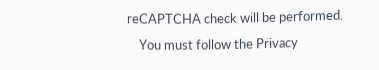reCAPTCHA check will be performed.
    You must follow the Privacy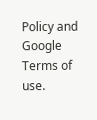Policy and Google Terms of use.